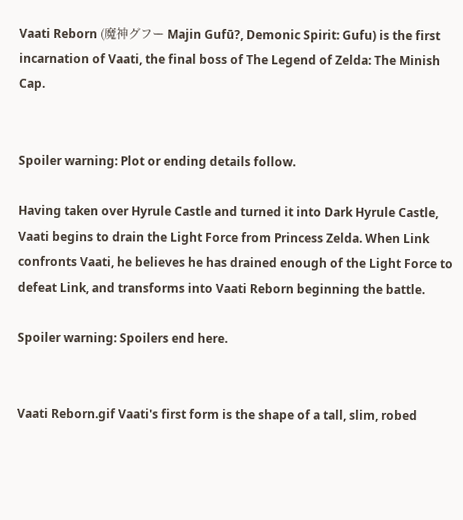Vaati Reborn (魔神グフー Majin Gufū?, Demonic Spirit: Gufu) is the first incarnation of Vaati, the final boss of The Legend of Zelda: The Minish Cap.


Spoiler warning: Plot or ending details follow.

Having taken over Hyrule Castle and turned it into Dark Hyrule Castle, Vaati begins to drain the Light Force from Princess Zelda. When Link confronts Vaati, he believes he has drained enough of the Light Force to defeat Link, and transforms into Vaati Reborn beginning the battle.

Spoiler warning: Spoilers end here.


Vaati Reborn.gif Vaati's first form is the shape of a tall, slim, robed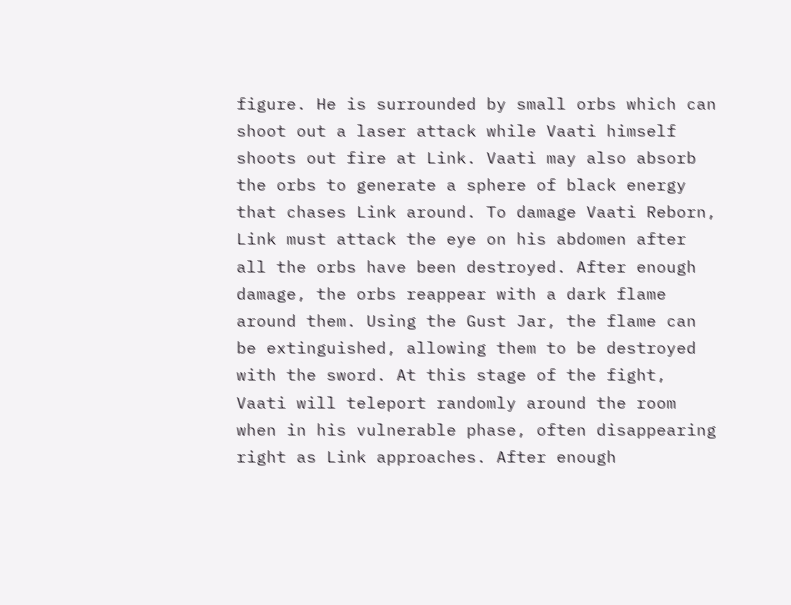figure. He is surrounded by small orbs which can shoot out a laser attack while Vaati himself shoots out fire at Link. Vaati may also absorb the orbs to generate a sphere of black energy that chases Link around. To damage Vaati Reborn, Link must attack the eye on his abdomen after all the orbs have been destroyed. After enough damage, the orbs reappear with a dark flame around them. Using the Gust Jar, the flame can be extinguished, allowing them to be destroyed with the sword. At this stage of the fight, Vaati will teleport randomly around the room when in his vulnerable phase, often disappearing right as Link approaches. After enough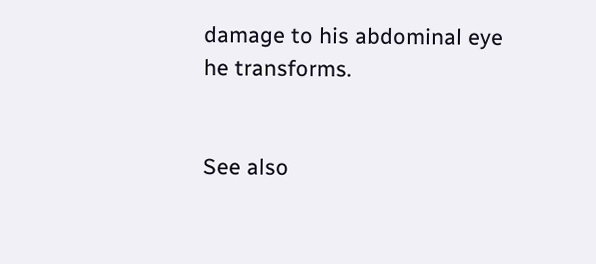damage to his abdominal eye he transforms.


See also